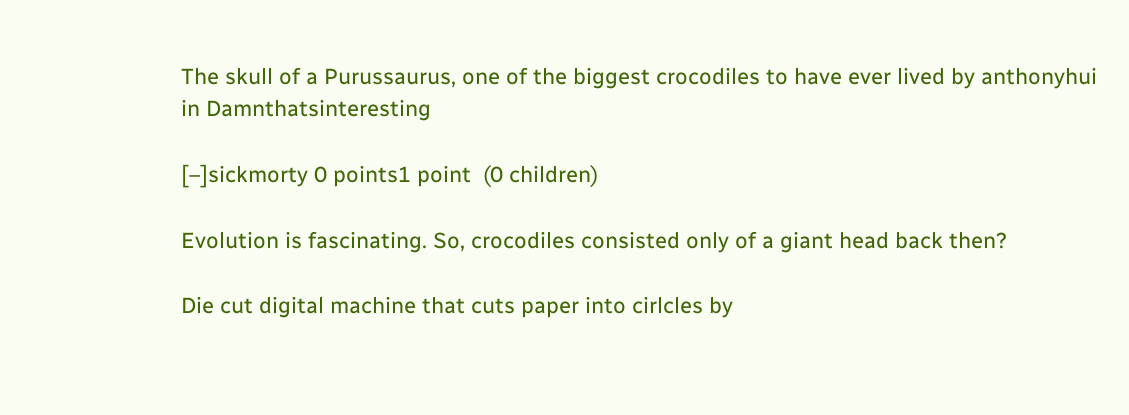The skull of a Purussaurus, one of the biggest crocodiles to have ever lived by anthonyhui in Damnthatsinteresting

[–]sickmorty 0 points1 point  (0 children)

Evolution is fascinating. So, crocodiles consisted only of a giant head back then?

Die cut digital machine that cuts paper into cirlcles by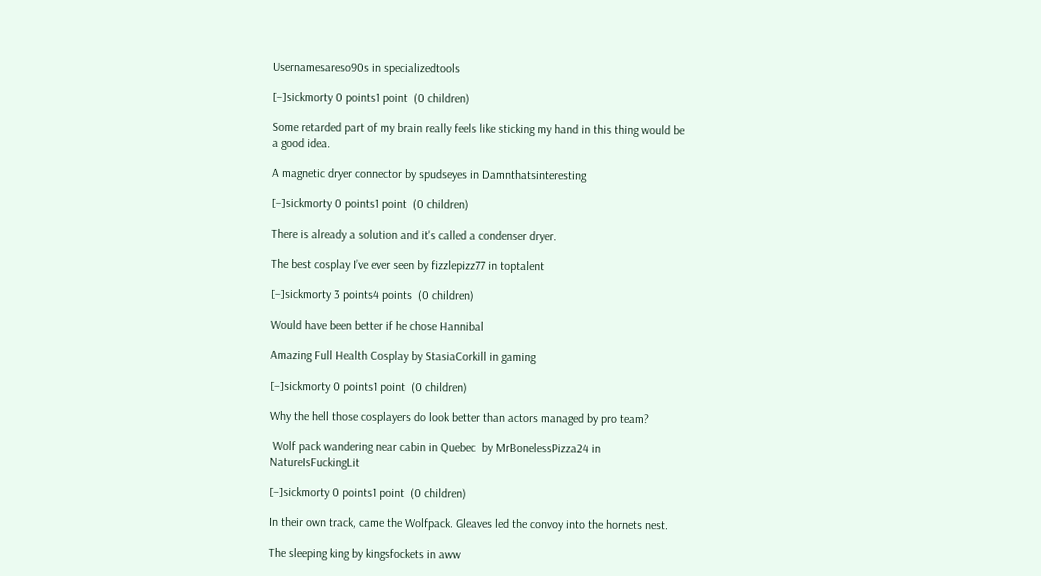Usernamesareso90s in specializedtools

[–]sickmorty 0 points1 point  (0 children)

Some retarded part of my brain really feels like sticking my hand in this thing would be a good idea.

A magnetic dryer connector by spudseyes in Damnthatsinteresting

[–]sickmorty 0 points1 point  (0 children)

There is already a solution and it's called a condenser dryer.

The best cosplay I’ve ever seen by fizzlepizz77 in toptalent

[–]sickmorty 3 points4 points  (0 children)

Would have been better if he chose Hannibal

Amazing Full Health Cosplay by StasiaCorkill in gaming

[–]sickmorty 0 points1 point  (0 children)

Why the hell those cosplayers do look better than actors managed by pro team?

 Wolf pack wandering near cabin in Quebec  by MrBonelessPizza24 in NatureIsFuckingLit

[–]sickmorty 0 points1 point  (0 children)

In their own track, came the Wolfpack. Gleaves led the convoy into the hornets nest.

The sleeping king by kingsfockets in aww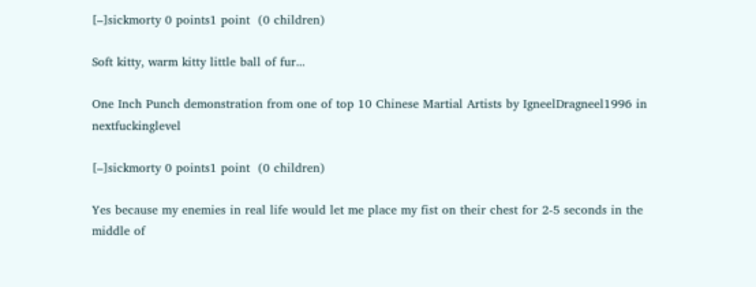[–]sickmorty 0 points1 point  (0 children)

Soft kitty, warm kitty little ball of fur...

One Inch Punch demonstration from one of top 10 Chinese Martial Artists by IgneelDragneel1996 in nextfuckinglevel

[–]sickmorty 0 points1 point  (0 children)

Yes because my enemies in real life would let me place my fist on their chest for 2-5 seconds in the middle of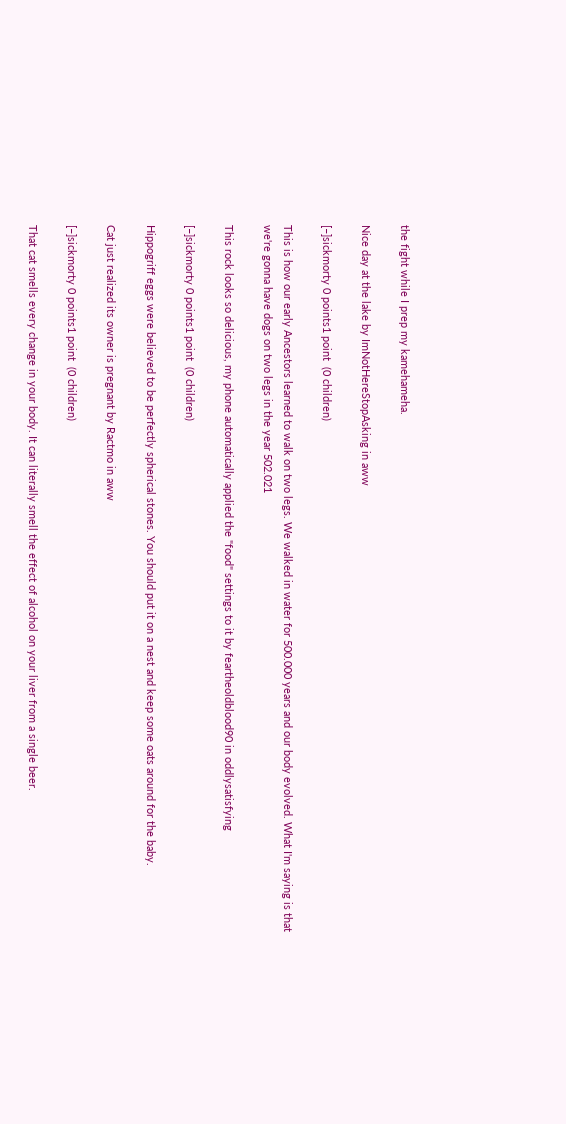the fight while I prep my kamehameha.

Nice day at the lake by ImNotHereStopAsking in aww

[–]sickmorty 0 points1 point  (0 children)

This is how our early Ancestors learned to walk on two legs. We walked in water for 500.000 years and our body evolved. What I'm saying is that we're gonna have dogs on two legs in the year 502.021

This rock looks so delicious, my phone automatically applied the "food" settings to it by feartheoldblood90 in oddlysatisfying

[–]sickmorty 0 points1 point  (0 children)

Hippogriff eggs were believed to be perfectly spherical stones. You should put it on a nest and keep some oats around for the baby.

Cat just realized its owner is pregnant by Ractmo in aww

[–]sickmorty 0 points1 point  (0 children)

That cat smells every change in your body. It can literally smell the effect of alcohol on your liver from a single beer.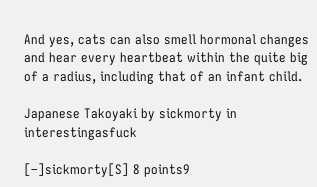And yes, cats can also smell hormonal changes and hear every heartbeat within the quite big of a radius, including that of an infant child.

Japanese Takoyaki by sickmorty in interestingasfuck

[–]sickmorty[S] 8 points9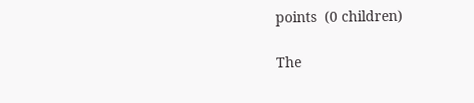points  (0 children)

The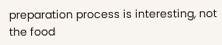preparation process is interesting, not the food